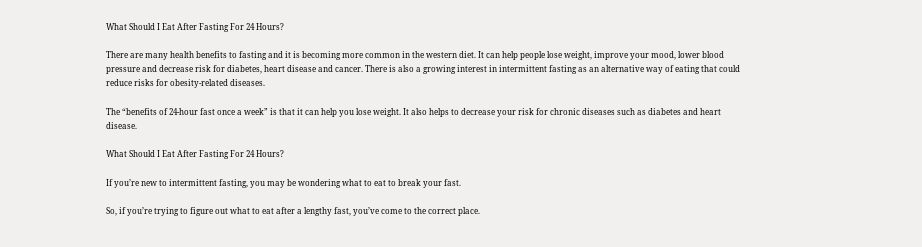What Should I Eat After Fasting For 24 Hours?

There are many health benefits to fasting and it is becoming more common in the western diet. It can help people lose weight, improve your mood, lower blood pressure and decrease risk for diabetes, heart disease and cancer. There is also a growing interest in intermittent fasting as an alternative way of eating that could reduce risks for obesity-related diseases.

The “benefits of 24-hour fast once a week” is that it can help you lose weight. It also helps to decrease your risk for chronic diseases such as diabetes and heart disease.

What Should I Eat After Fasting For 24 Hours?

If you’re new to intermittent fasting, you may be wondering what to eat to break your fast.

So, if you’re trying to figure out what to eat after a lengthy fast, you’ve come to the correct place.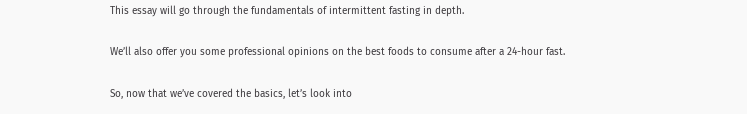This essay will go through the fundamentals of intermittent fasting in depth.

We’ll also offer you some professional opinions on the best foods to consume after a 24-hour fast.

So, now that we’ve covered the basics, let’s look into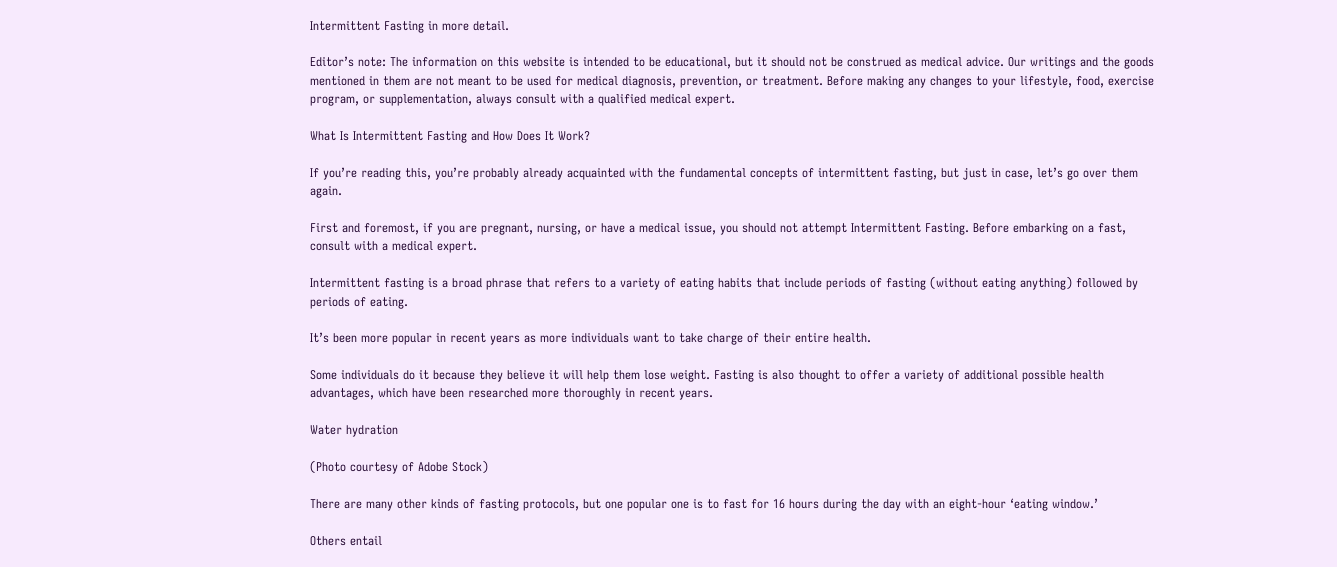Intermittent Fasting in more detail.

Editor’s note: The information on this website is intended to be educational, but it should not be construed as medical advice. Our writings and the goods mentioned in them are not meant to be used for medical diagnosis, prevention, or treatment. Before making any changes to your lifestyle, food, exercise program, or supplementation, always consult with a qualified medical expert.

What Is Intermittent Fasting and How Does It Work?

If you’re reading this, you’re probably already acquainted with the fundamental concepts of intermittent fasting, but just in case, let’s go over them again.

First and foremost, if you are pregnant, nursing, or have a medical issue, you should not attempt Intermittent Fasting. Before embarking on a fast, consult with a medical expert.

Intermittent fasting is a broad phrase that refers to a variety of eating habits that include periods of fasting (without eating anything) followed by periods of eating.

It’s been more popular in recent years as more individuals want to take charge of their entire health.

Some individuals do it because they believe it will help them lose weight. Fasting is also thought to offer a variety of additional possible health advantages, which have been researched more thoroughly in recent years.

Water hydration

(Photo courtesy of Adobe Stock)

There are many other kinds of fasting protocols, but one popular one is to fast for 16 hours during the day with an eight-hour ‘eating window.’

Others entail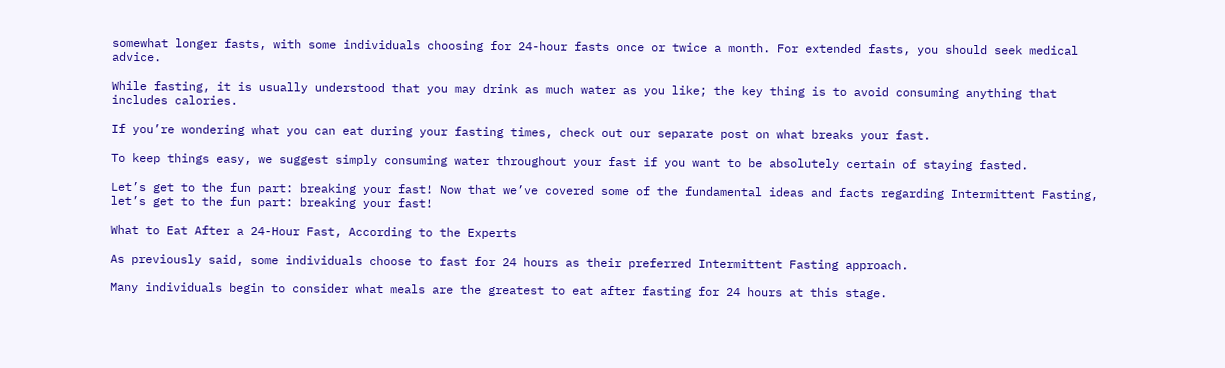somewhat longer fasts, with some individuals choosing for 24-hour fasts once or twice a month. For extended fasts, you should seek medical advice.

While fasting, it is usually understood that you may drink as much water as you like; the key thing is to avoid consuming anything that includes calories.

If you’re wondering what you can eat during your fasting times, check out our separate post on what breaks your fast.

To keep things easy, we suggest simply consuming water throughout your fast if you want to be absolutely certain of staying fasted.

Let’s get to the fun part: breaking your fast! Now that we’ve covered some of the fundamental ideas and facts regarding Intermittent Fasting, let’s get to the fun part: breaking your fast!

What to Eat After a 24-Hour Fast, According to the Experts

As previously said, some individuals choose to fast for 24 hours as their preferred Intermittent Fasting approach.

Many individuals begin to consider what meals are the greatest to eat after fasting for 24 hours at this stage.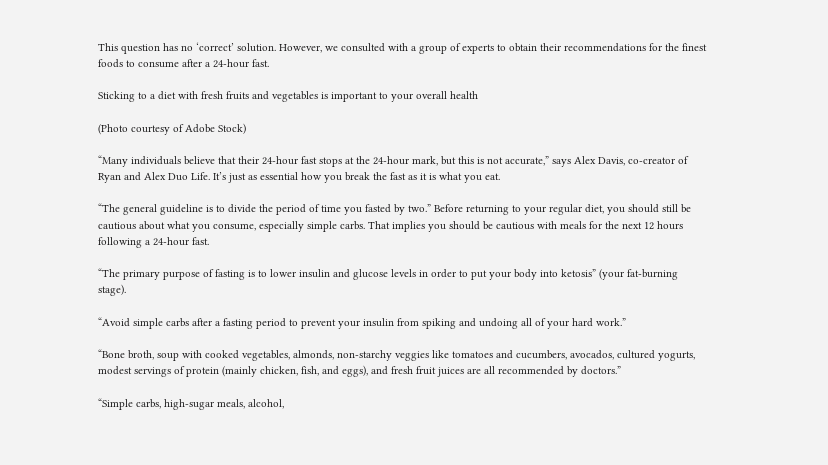This question has no ‘correct’ solution. However, we consulted with a group of experts to obtain their recommendations for the finest foods to consume after a 24-hour fast.

Sticking to a diet with fresh fruits and vegetables is important to your overall health

(Photo courtesy of Adobe Stock)

“Many individuals believe that their 24-hour fast stops at the 24-hour mark, but this is not accurate,” says Alex Davis, co-creator of Ryan and Alex Duo Life. It’s just as essential how you break the fast as it is what you eat.

“The general guideline is to divide the period of time you fasted by two.” Before returning to your regular diet, you should still be cautious about what you consume, especially simple carbs. That implies you should be cautious with meals for the next 12 hours following a 24-hour fast.

“The primary purpose of fasting is to lower insulin and glucose levels in order to put your body into ketosis” (your fat-burning stage).

“Avoid simple carbs after a fasting period to prevent your insulin from spiking and undoing all of your hard work.”

“Bone broth, soup with cooked vegetables, almonds, non-starchy veggies like tomatoes and cucumbers, avocados, cultured yogurts, modest servings of protein (mainly chicken, fish, and eggs), and fresh fruit juices are all recommended by doctors.”

“Simple carbs, high-sugar meals, alcohol,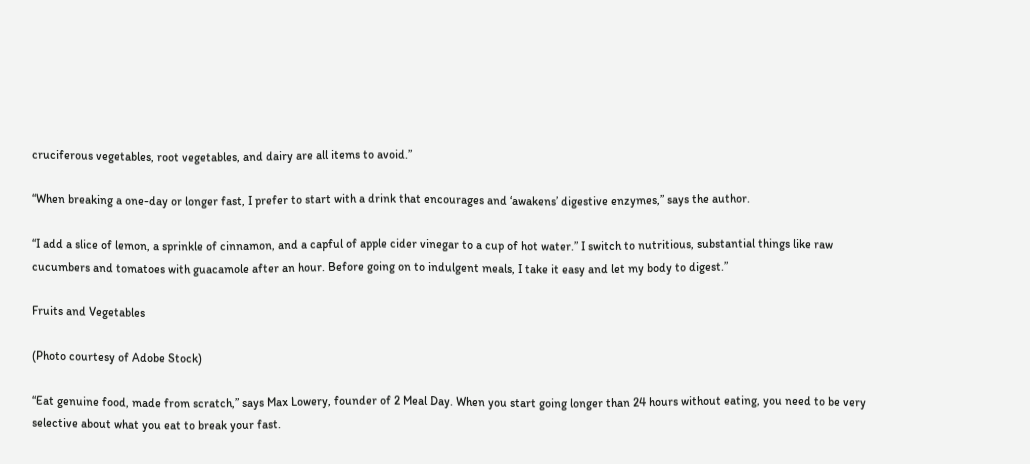cruciferous vegetables, root vegetables, and dairy are all items to avoid.”

“When breaking a one-day or longer fast, I prefer to start with a drink that encourages and ‘awakens’ digestive enzymes,” says the author.

“I add a slice of lemon, a sprinkle of cinnamon, and a capful of apple cider vinegar to a cup of hot water.” I switch to nutritious, substantial things like raw cucumbers and tomatoes with guacamole after an hour. Before going on to indulgent meals, I take it easy and let my body to digest.”

Fruits and Vegetables

(Photo courtesy of Adobe Stock)

“Eat genuine food, made from scratch,” says Max Lowery, founder of 2 Meal Day. When you start going longer than 24 hours without eating, you need to be very selective about what you eat to break your fast.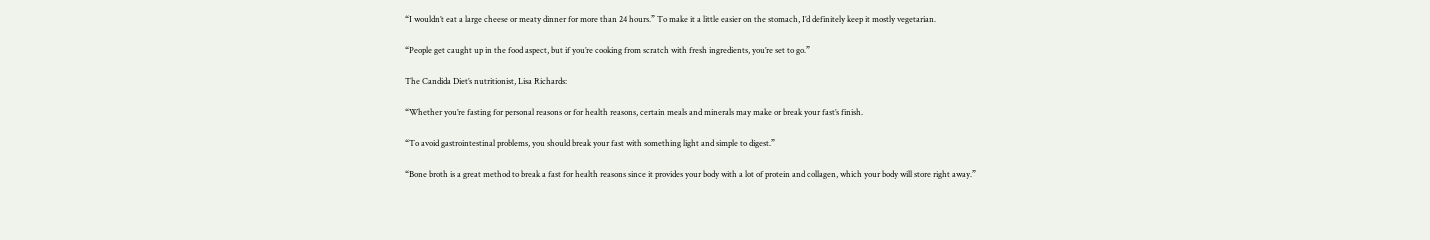“I wouldn’t eat a large cheese or meaty dinner for more than 24 hours.” To make it a little easier on the stomach, I’d definitely keep it mostly vegetarian.

“People get caught up in the food aspect, but if you’re cooking from scratch with fresh ingredients, you’re set to go.”

The Candida Diet’s nutritionist, Lisa Richards:

“Whether you’re fasting for personal reasons or for health reasons, certain meals and minerals may make or break your fast’s finish.

“To avoid gastrointestinal problems, you should break your fast with something light and simple to digest.”

“Bone broth is a great method to break a fast for health reasons since it provides your body with a lot of protein and collagen, which your body will store right away.”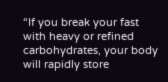“If you break your fast with heavy or refined carbohydrates, your body will rapidly store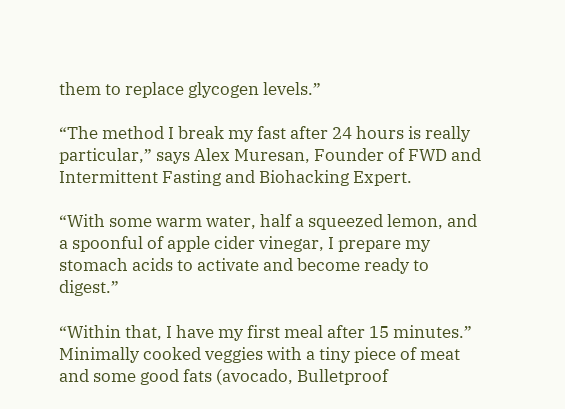them to replace glycogen levels.”

“The method I break my fast after 24 hours is really particular,” says Alex Muresan, Founder of FWD and Intermittent Fasting and Biohacking Expert.

“With some warm water, half a squeezed lemon, and a spoonful of apple cider vinegar, I prepare my stomach acids to activate and become ready to digest.”

“Within that, I have my first meal after 15 minutes.” Minimally cooked veggies with a tiny piece of meat and some good fats (avocado, Bulletproof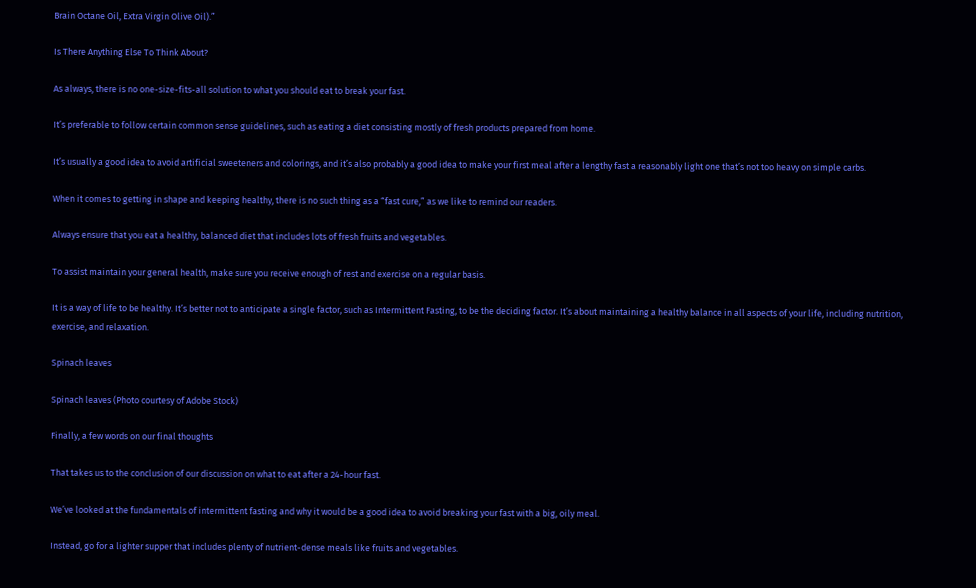Brain Octane Oil, Extra Virgin Olive Oil).”

Is There Anything Else To Think About?

As always, there is no one-size-fits-all solution to what you should eat to break your fast.

It’s preferable to follow certain common sense guidelines, such as eating a diet consisting mostly of fresh products prepared from home.

It’s usually a good idea to avoid artificial sweeteners and colorings, and it’s also probably a good idea to make your first meal after a lengthy fast a reasonably light one that’s not too heavy on simple carbs.

When it comes to getting in shape and keeping healthy, there is no such thing as a “fast cure,” as we like to remind our readers.

Always ensure that you eat a healthy, balanced diet that includes lots of fresh fruits and vegetables.

To assist maintain your general health, make sure you receive enough of rest and exercise on a regular basis.

It is a way of life to be healthy. It’s better not to anticipate a single factor, such as Intermittent Fasting, to be the deciding factor. It’s about maintaining a healthy balance in all aspects of your life, including nutrition, exercise, and relaxation.

Spinach leaves

Spinach leaves (Photo courtesy of Adobe Stock)

Finally, a few words on our final thoughts

That takes us to the conclusion of our discussion on what to eat after a 24-hour fast.

We’ve looked at the fundamentals of intermittent fasting and why it would be a good idea to avoid breaking your fast with a big, oily meal.

Instead, go for a lighter supper that includes plenty of nutrient-dense meals like fruits and vegetables.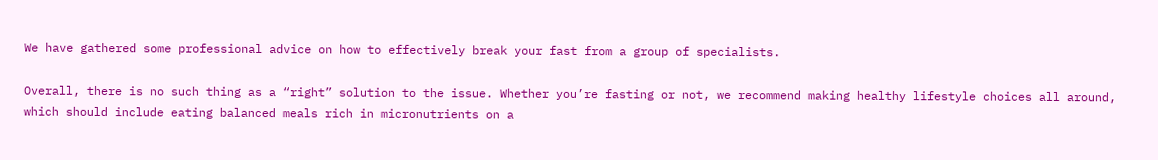We have gathered some professional advice on how to effectively break your fast from a group of specialists.

Overall, there is no such thing as a “right” solution to the issue. Whether you’re fasting or not, we recommend making healthy lifestyle choices all around, which should include eating balanced meals rich in micronutrients on a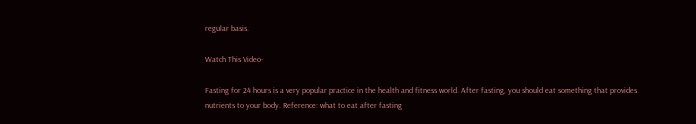regular basis.

Watch This Video-

Fasting for 24 hours is a very popular practice in the health and fitness world. After fasting, you should eat something that provides nutrients to your body. Reference: what to eat after fasting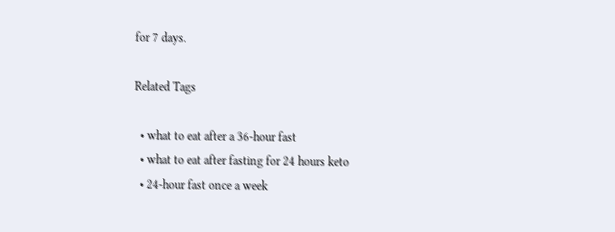for 7 days.

Related Tags

  • what to eat after a 36-hour fast
  • what to eat after fasting for 24 hours keto
  • 24-hour fast once a week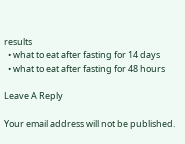results
  • what to eat after fasting for 14 days
  • what to eat after fasting for 48 hours

Leave A Reply

Your email address will not be published.